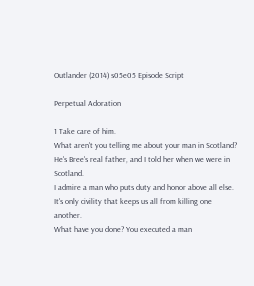Outlander (2014) s05e05 Episode Script

Perpetual Adoration

1 Take care of him.
What aren't you telling me about your man in Scotland? He's Bree's real father, and I told her when we were in Scotland.
I admire a man who puts duty and honor above all else.
It's only civility that keeps us all from killing one another.
What have you done? You executed a man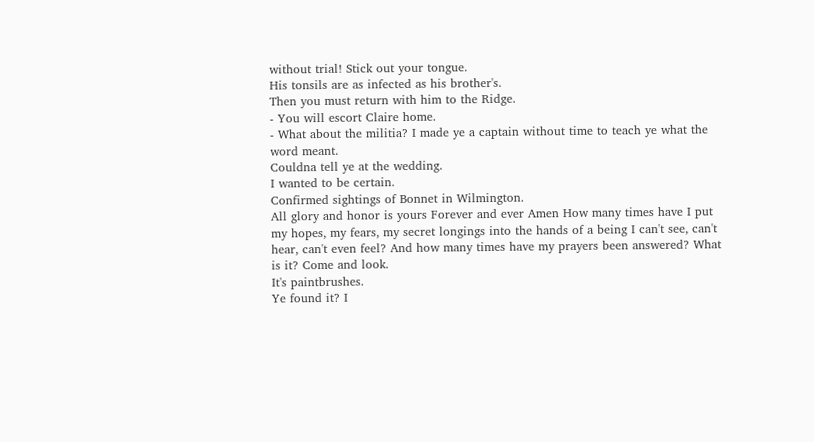without trial! Stick out your tongue.
His tonsils are as infected as his brother's.
Then you must return with him to the Ridge.
- You will escort Claire home.
- What about the militia? I made ye a captain without time to teach ye what the word meant.
Couldna tell ye at the wedding.
I wanted to be certain.
Confirmed sightings of Bonnet in Wilmington.
All glory and honor is yours Forever and ever Amen How many times have I put my hopes, my fears, my secret longings into the hands of a being I can't see, can't hear, can't even feel? And how many times have my prayers been answered? What is it? Come and look.
It's paintbrushes.
Ye found it? I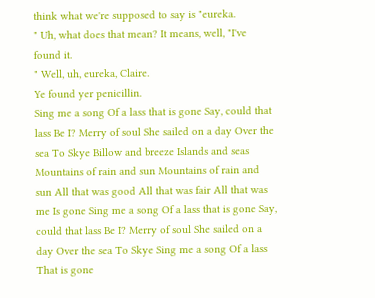think what we're supposed to say is "eureka.
" Uh, what does that mean? It means, well, "I've found it.
" Well, uh, eureka, Claire.
Ye found yer penicillin.
Sing me a song Of a lass that is gone Say, could that lass Be I? Merry of soul She sailed on a day Over the sea To Skye Billow and breeze Islands and seas Mountains of rain and sun Mountains of rain and sun All that was good All that was fair All that was me Is gone Sing me a song Of a lass that is gone Say, could that lass Be I? Merry of soul She sailed on a day Over the sea To Skye Sing me a song Of a lass That is gone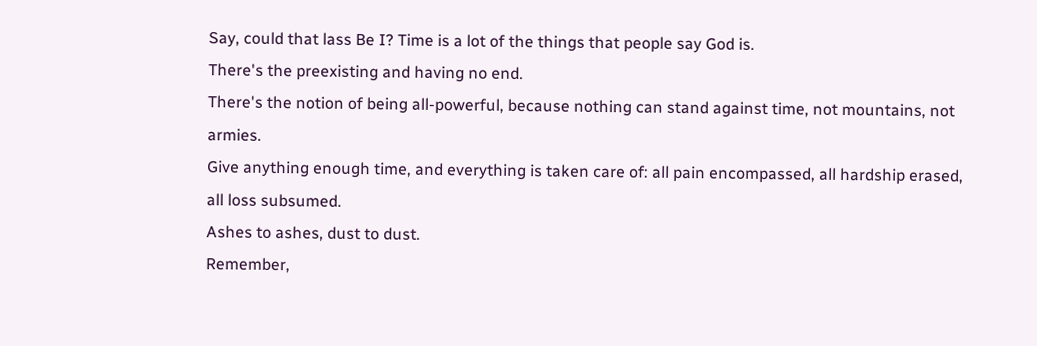Say, could that lass Be I? Time is a lot of the things that people say God is.
There's the preexisting and having no end.
There's the notion of being all-powerful, because nothing can stand against time, not mountains, not armies.
Give anything enough time, and everything is taken care of: all pain encompassed, all hardship erased, all loss subsumed.
Ashes to ashes, dust to dust.
Remember,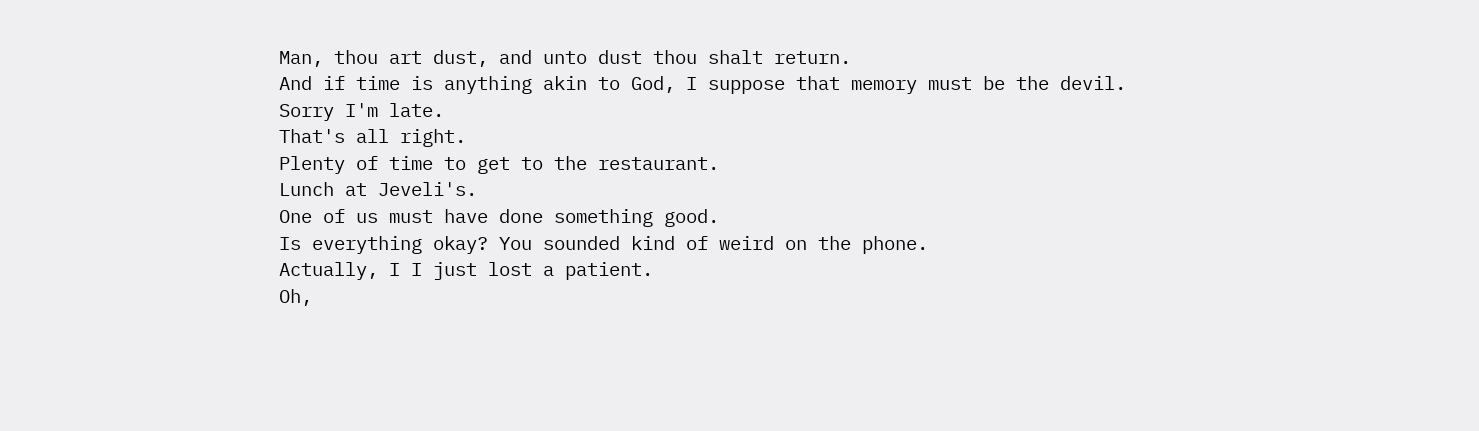Man, thou art dust, and unto dust thou shalt return.
And if time is anything akin to God, I suppose that memory must be the devil.
Sorry I'm late.
That's all right.
Plenty of time to get to the restaurant.
Lunch at Jeveli's.
One of us must have done something good.
Is everything okay? You sounded kind of weird on the phone.
Actually, I I just lost a patient.
Oh,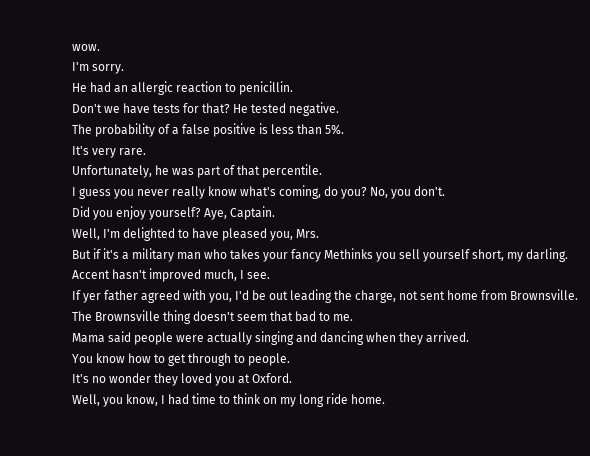wow.
I'm sorry.
He had an allergic reaction to penicillin.
Don't we have tests for that? He tested negative.
The probability of a false positive is less than 5%.
It's very rare.
Unfortunately, he was part of that percentile.
I guess you never really know what's coming, do you? No, you don't.
Did you enjoy yourself? Aye, Captain.
Well, I'm delighted to have pleased you, Mrs.
But if it's a military man who takes your fancy Methinks you sell yourself short, my darling.
Accent hasn't improved much, I see.
If yer father agreed with you, I'd be out leading the charge, not sent home from Brownsville.
The Brownsville thing doesn't seem that bad to me.
Mama said people were actually singing and dancing when they arrived.
You know how to get through to people.
It's no wonder they loved you at Oxford.
Well, you know, I had time to think on my long ride home.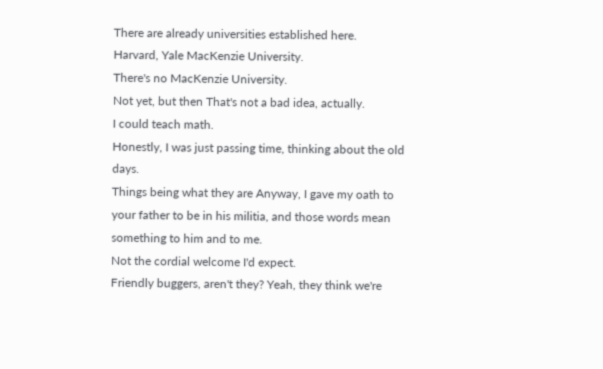There are already universities established here.
Harvard, Yale MacKenzie University.
There's no MacKenzie University.
Not yet, but then That's not a bad idea, actually.
I could teach math.
Honestly, I was just passing time, thinking about the old days.
Things being what they are Anyway, I gave my oath to your father to be in his militia, and those words mean something to him and to me.
Not the cordial welcome I'd expect.
Friendly buggers, aren't they? Yeah, they think we're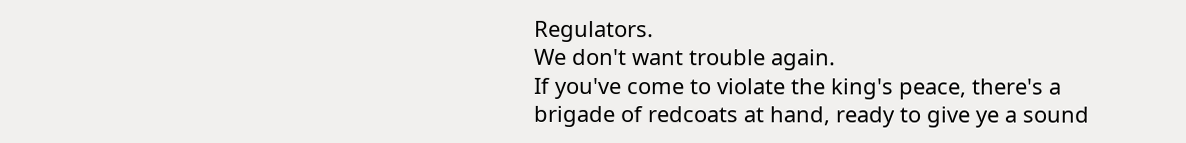Regulators.
We don't want trouble again.
If you've come to violate the king's peace, there's a brigade of redcoats at hand, ready to give ye a sound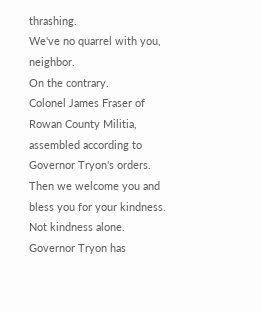thrashing.
We've no quarrel with you, neighbor.
On the contrary.
Colonel James Fraser of Rowan County Militia, assembled according to Governor Tryon's orders.
Then we welcome you and bless you for your kindness.
Not kindness alone.
Governor Tryon has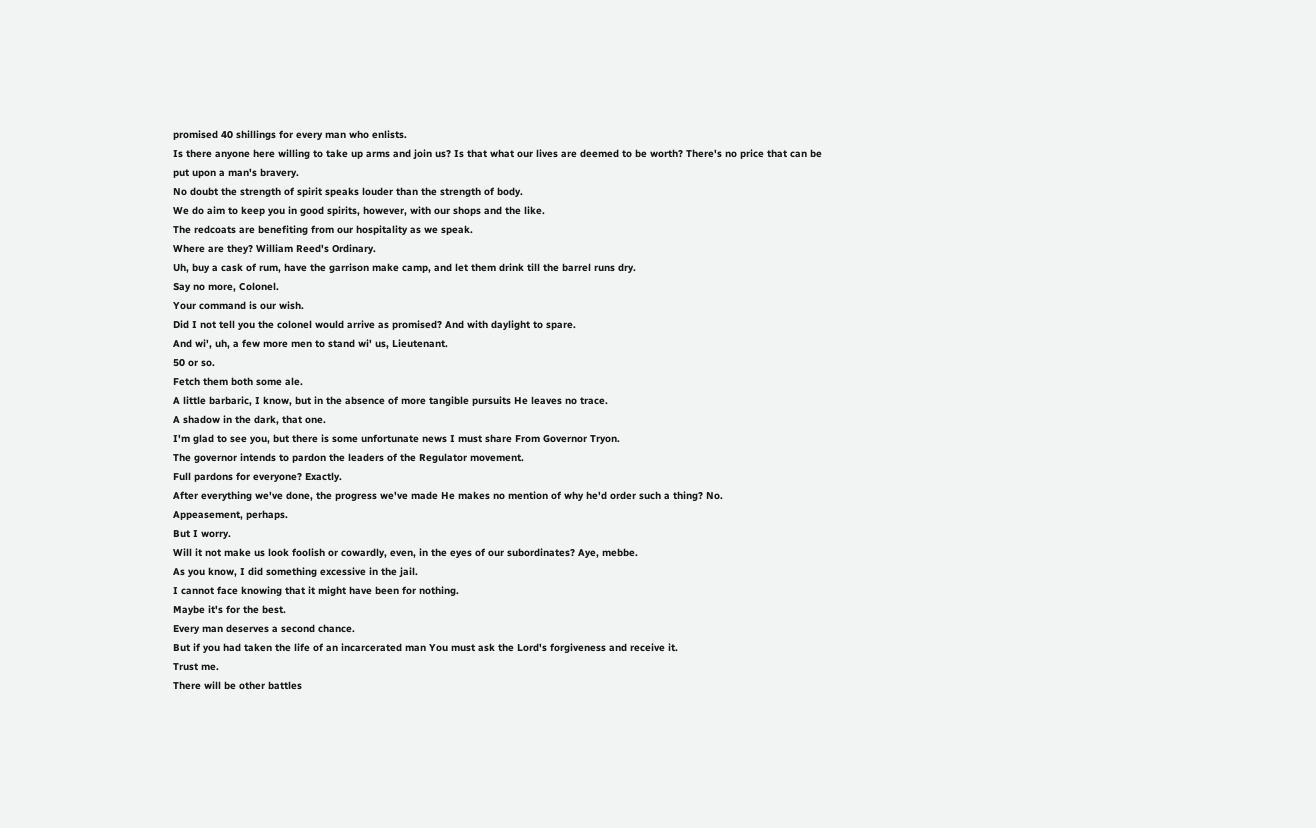promised 40 shillings for every man who enlists.
Is there anyone here willing to take up arms and join us? Is that what our lives are deemed to be worth? There's no price that can be put upon a man's bravery.
No doubt the strength of spirit speaks louder than the strength of body.
We do aim to keep you in good spirits, however, with our shops and the like.
The redcoats are benefiting from our hospitality as we speak.
Where are they? William Reed's Ordinary.
Uh, buy a cask of rum, have the garrison make camp, and let them drink till the barrel runs dry.
Say no more, Colonel.
Your command is our wish.
Did I not tell you the colonel would arrive as promised? And with daylight to spare.
And wi', uh, a few more men to stand wi' us, Lieutenant.
50 or so.
Fetch them both some ale.
A little barbaric, I know, but in the absence of more tangible pursuits He leaves no trace.
A shadow in the dark, that one.
I'm glad to see you, but there is some unfortunate news I must share From Governor Tryon.
The governor intends to pardon the leaders of the Regulator movement.
Full pardons for everyone? Exactly.
After everything we've done, the progress we've made He makes no mention of why he'd order such a thing? No.
Appeasement, perhaps.
But I worry.
Will it not make us look foolish or cowardly, even, in the eyes of our subordinates? Aye, mebbe.
As you know, I did something excessive in the jail.
I cannot face knowing that it might have been for nothing.
Maybe it's for the best.
Every man deserves a second chance.
But if you had taken the life of an incarcerated man You must ask the Lord's forgiveness and receive it.
Trust me.
There will be other battles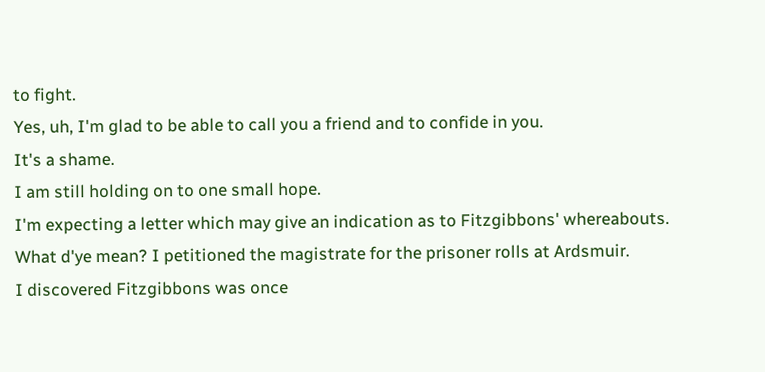to fight.
Yes, uh, I'm glad to be able to call you a friend and to confide in you.
It's a shame.
I am still holding on to one small hope.
I'm expecting a letter which may give an indication as to Fitzgibbons' whereabouts.
What d'ye mean? I petitioned the magistrate for the prisoner rolls at Ardsmuir.
I discovered Fitzgibbons was once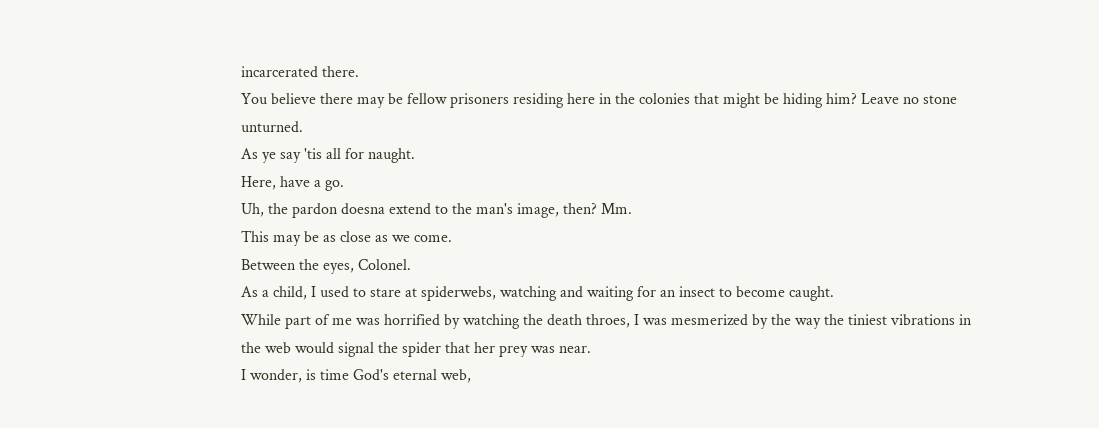incarcerated there.
You believe there may be fellow prisoners residing here in the colonies that might be hiding him? Leave no stone unturned.
As ye say 'tis all for naught.
Here, have a go.
Uh, the pardon doesna extend to the man's image, then? Mm.
This may be as close as we come.
Between the eyes, Colonel.
As a child, I used to stare at spiderwebs, watching and waiting for an insect to become caught.
While part of me was horrified by watching the death throes, I was mesmerized by the way the tiniest vibrations in the web would signal the spider that her prey was near.
I wonder, is time God's eternal web,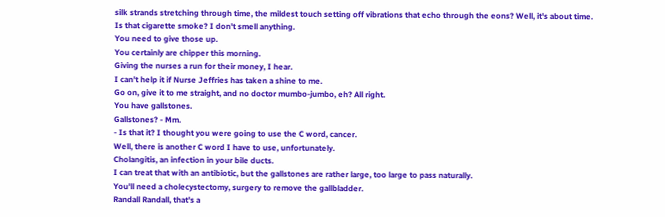silk strands stretching through time, the mildest touch setting off vibrations that echo through the eons? Well, it's about time.
Is that cigarette smoke? I don't smell anything.
You need to give those up.
You certainly are chipper this morning.
Giving the nurses a run for their money, I hear.
I can't help it if Nurse Jeffries has taken a shine to me.
Go on, give it to me straight, and no doctor mumbo-jumbo, eh? All right.
You have gallstones.
Gallstones? - Mm.
- Is that it? I thought you were going to use the C word, cancer.
Well, there is another C word I have to use, unfortunately.
Cholangitis, an infection in your bile ducts.
I can treat that with an antibiotic, but the gallstones are rather large, too large to pass naturally.
You'll need a cholecystectomy, surgery to remove the gallbladder.
Randall Randall, that's a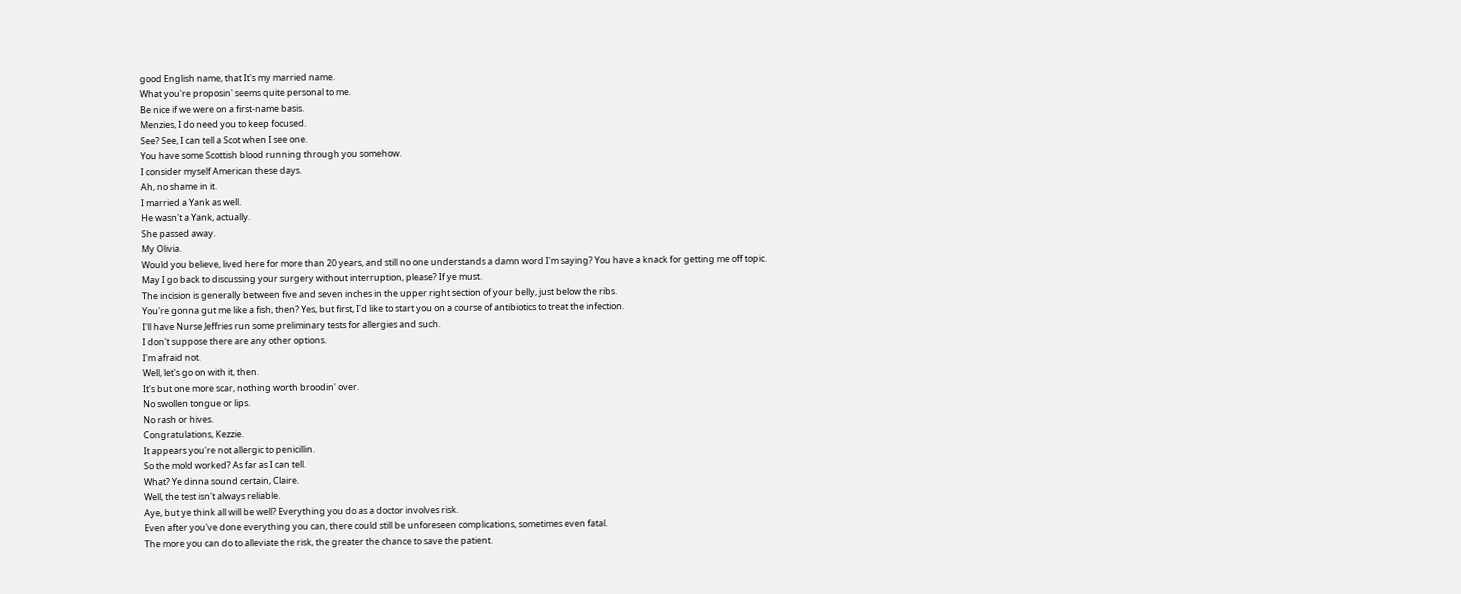good English name, that It's my married name.
What you're proposin' seems quite personal to me.
Be nice if we were on a first-name basis.
Menzies, I do need you to keep focused.
See? See, I can tell a Scot when I see one.
You have some Scottish blood running through you somehow.
I consider myself American these days.
Ah, no shame in it.
I married a Yank as well.
He wasn't a Yank, actually.
She passed away.
My Olivia.
Would you believe, lived here for more than 20 years, and still no one understands a damn word I'm saying? You have a knack for getting me off topic.
May I go back to discussing your surgery without interruption, please? If ye must.
The incision is generally between five and seven inches in the upper right section of your belly, just below the ribs.
You're gonna gut me like a fish, then? Yes, but first, I'd like to start you on a course of antibiotics to treat the infection.
I'll have Nurse Jeffries run some preliminary tests for allergies and such.
I don't suppose there are any other options.
I'm afraid not.
Well, let's go on with it, then.
It's but one more scar, nothing worth broodin' over.
No swollen tongue or lips.
No rash or hives.
Congratulations, Kezzie.
It appears you're not allergic to penicillin.
So the mold worked? As far as I can tell.
What? Ye dinna sound certain, Claire.
Well, the test isn't always reliable.
Aye, but ye think all will be well? Everything you do as a doctor involves risk.
Even after you've done everything you can, there could still be unforeseen complications, sometimes even fatal.
The more you can do to alleviate the risk, the greater the chance to save the patient.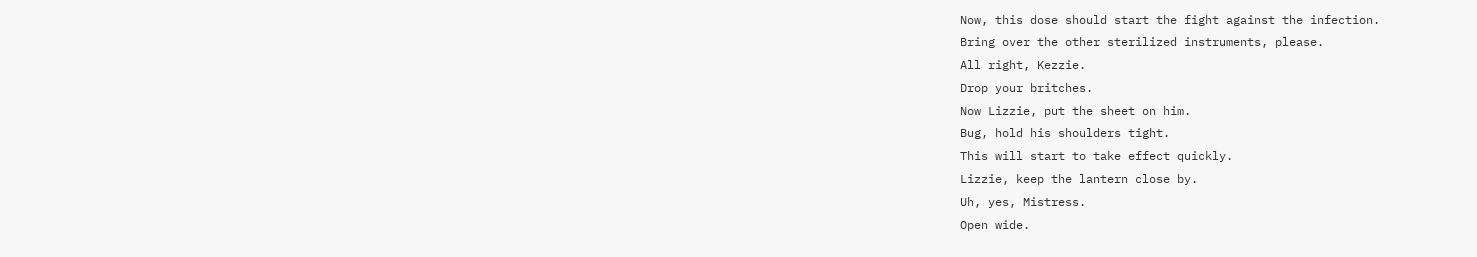Now, this dose should start the fight against the infection.
Bring over the other sterilized instruments, please.
All right, Kezzie.
Drop your britches.
Now Lizzie, put the sheet on him.
Bug, hold his shoulders tight.
This will start to take effect quickly.
Lizzie, keep the lantern close by.
Uh, yes, Mistress.
Open wide.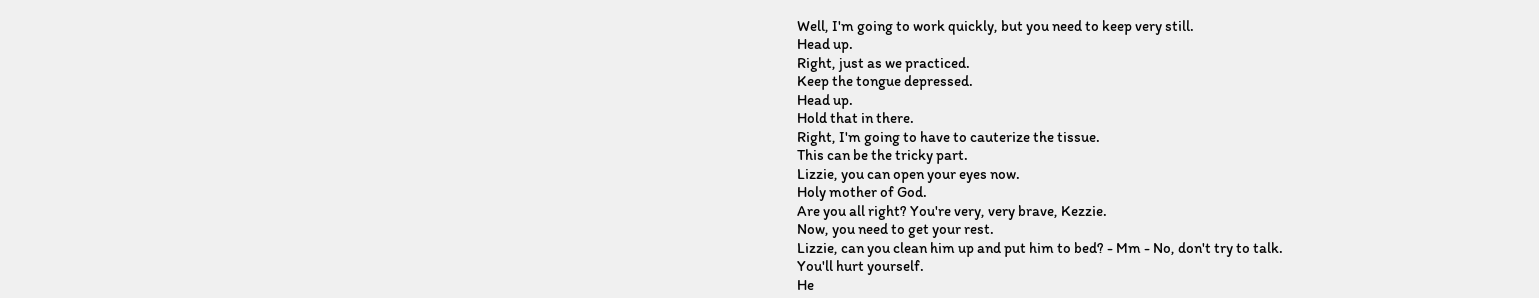Well, I'm going to work quickly, but you need to keep very still.
Head up.
Right, just as we practiced.
Keep the tongue depressed.
Head up.
Hold that in there.
Right, I'm going to have to cauterize the tissue.
This can be the tricky part.
Lizzie, you can open your eyes now.
Holy mother of God.
Are you all right? You're very, very brave, Kezzie.
Now, you need to get your rest.
Lizzie, can you clean him up and put him to bed? - Mm - No, don't try to talk.
You'll hurt yourself.
He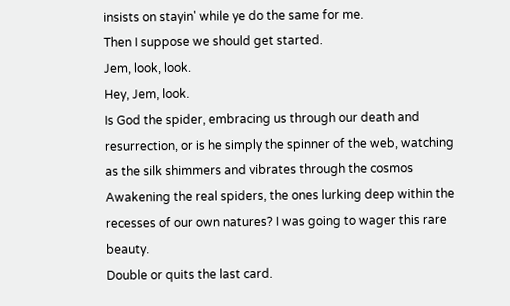insists on stayin' while ye do the same for me.
Then I suppose we should get started.
Jem, look, look.
Hey, Jem, look.
Is God the spider, embracing us through our death and resurrection, or is he simply the spinner of the web, watching as the silk shimmers and vibrates through the cosmos Awakening the real spiders, the ones lurking deep within the recesses of our own natures? I was going to wager this rare beauty.
Double or quits the last card.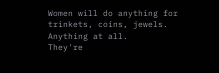Women will do anything for trinkets, coins, jewels.
Anything at all.
They're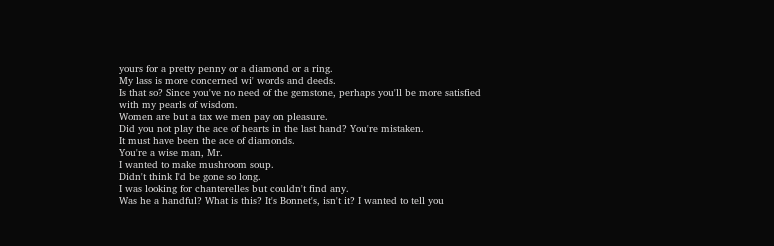yours for a pretty penny or a diamond or a ring.
My lass is more concerned wi' words and deeds.
Is that so? Since you've no need of the gemstone, perhaps you'll be more satisfied with my pearls of wisdom.
Women are but a tax we men pay on pleasure.
Did you not play the ace of hearts in the last hand? You're mistaken.
It must have been the ace of diamonds.
You're a wise man, Mr.
I wanted to make mushroom soup.
Didn't think I'd be gone so long.
I was looking for chanterelles but couldn't find any.
Was he a handful? What is this? It's Bonnet's, isn't it? I wanted to tell you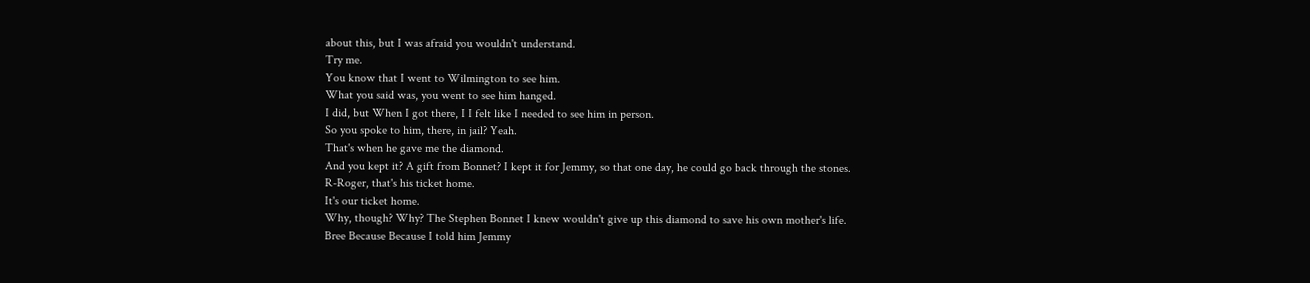about this, but I was afraid you wouldn't understand.
Try me.
You know that I went to Wilmington to see him.
What you said was, you went to see him hanged.
I did, but When I got there, I I felt like I needed to see him in person.
So you spoke to him, there, in jail? Yeah.
That's when he gave me the diamond.
And you kept it? A gift from Bonnet? I kept it for Jemmy, so that one day, he could go back through the stones.
R-Roger, that's his ticket home.
It's our ticket home.
Why, though? Why? The Stephen Bonnet I knew wouldn't give up this diamond to save his own mother's life.
Bree Because Because I told him Jemmy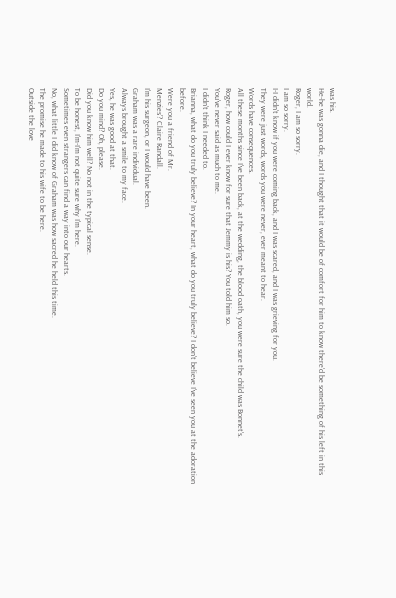was his.
He-he was gonna die, and I thought that it would be of comfort for him to know there'd be something of his left in this world.
Roger, I am so sorry.
I am so sorry.
I-I didn't know if you were coming back, and I was scared, and I was grieving for you.
They were just words, words you were never, ever meant to hear.
Words have consequences.
All these months since I've been back, at the wedding, the blood oath, you were sure the child was Bonnet's.
Roger, how could I ever know for sure that Jemmy is his? You told him so.
You've never said as much to me.
I didn't think I needed to.
Brianna, what do you truly believe? In your heart, what do you truly believe? I don't believe I've seen you at the adoration before.
Were you a friend of Mr.
Menzies'? Claire Randall.
I'm his surgeon, or I would have been.
Graham was a rare individual.
Always brought a smile to my face.
Yes, he was good at that.
Do you mind? Oh, please.
Did you know him well? No not in the typical sense.
To be honest, I'm-I'm not quite sure why I'm here.
Sometimes even strangers can find a way into our hearts.
No, what little I did know of Graham was how sacred he held this time.
The promise he made to his wife to be here.
Outside the love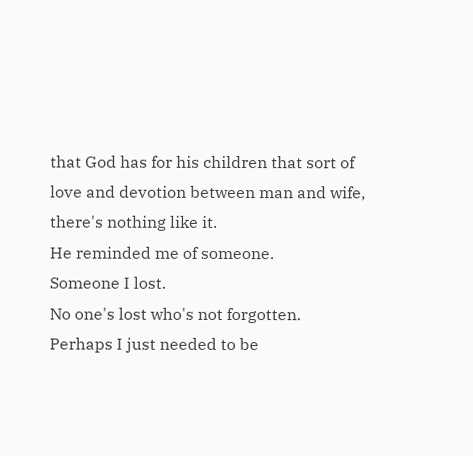that God has for his children that sort of love and devotion between man and wife, there's nothing like it.
He reminded me of someone.
Someone I lost.
No one's lost who's not forgotten.
Perhaps I just needed to be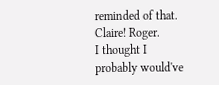reminded of that.
Claire! Roger.
I thought I probably would've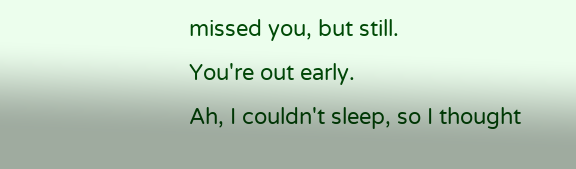missed you, but still.
You're out early.
Ah, I couldn't sleep, so I thought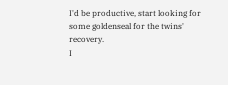I'd be productive, start looking for some goldenseal for the twins' recovery.
I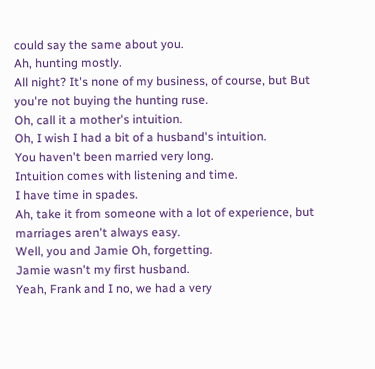could say the same about you.
Ah, hunting mostly.
All night? It's none of my business, of course, but But you're not buying the hunting ruse.
Oh, call it a mother's intuition.
Oh, I wish I had a bit of a husband's intuition.
You haven't been married very long.
Intuition comes with listening and time.
I have time in spades.
Ah, take it from someone with a lot of experience, but marriages aren't always easy.
Well, you and Jamie Oh, forgetting.
Jamie wasn't my first husband.
Yeah, Frank and I no, we had a very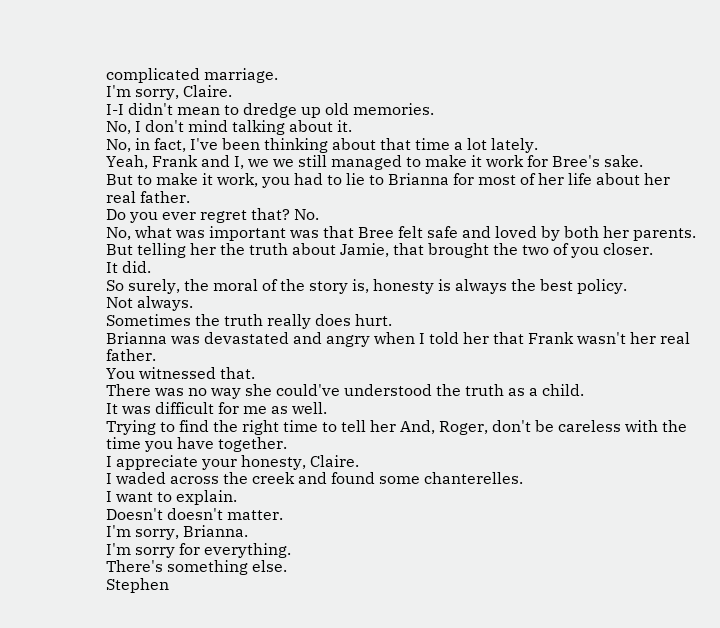complicated marriage.
I'm sorry, Claire.
I-I didn't mean to dredge up old memories.
No, I don't mind talking about it.
No, in fact, I've been thinking about that time a lot lately.
Yeah, Frank and I, we we still managed to make it work for Bree's sake.
But to make it work, you had to lie to Brianna for most of her life about her real father.
Do you ever regret that? No.
No, what was important was that Bree felt safe and loved by both her parents.
But telling her the truth about Jamie, that brought the two of you closer.
It did.
So surely, the moral of the story is, honesty is always the best policy.
Not always.
Sometimes the truth really does hurt.
Brianna was devastated and angry when I told her that Frank wasn't her real father.
You witnessed that.
There was no way she could've understood the truth as a child.
It was difficult for me as well.
Trying to find the right time to tell her And, Roger, don't be careless with the time you have together.
I appreciate your honesty, Claire.
I waded across the creek and found some chanterelles.
I want to explain.
Doesn't doesn't matter.
I'm sorry, Brianna.
I'm sorry for everything.
There's something else.
Stephen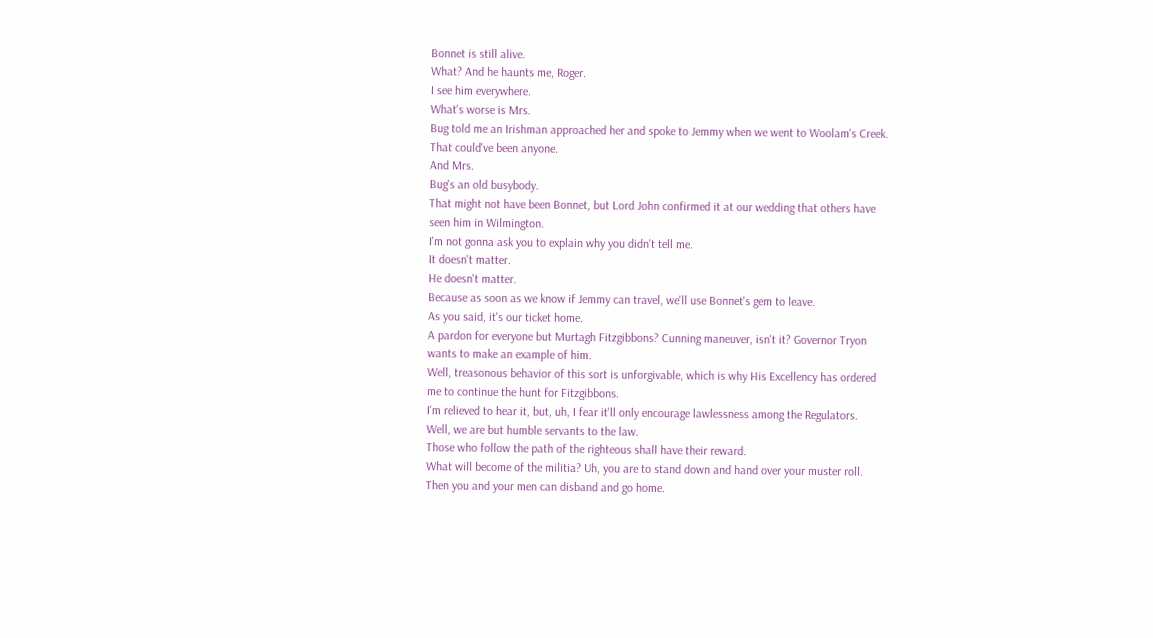Bonnet is still alive.
What? And he haunts me, Roger.
I see him everywhere.
What's worse is Mrs.
Bug told me an Irishman approached her and spoke to Jemmy when we went to Woolam's Creek.
That could've been anyone.
And Mrs.
Bug's an old busybody.
That might not have been Bonnet, but Lord John confirmed it at our wedding that others have seen him in Wilmington.
I'm not gonna ask you to explain why you didn't tell me.
It doesn't matter.
He doesn't matter.
Because as soon as we know if Jemmy can travel, we'll use Bonnet's gem to leave.
As you said, it's our ticket home.
A pardon for everyone but Murtagh Fitzgibbons? Cunning maneuver, isn't it? Governor Tryon wants to make an example of him.
Well, treasonous behavior of this sort is unforgivable, which is why His Excellency has ordered me to continue the hunt for Fitzgibbons.
I'm relieved to hear it, but, uh, I fear it'll only encourage lawlessness among the Regulators.
Well, we are but humble servants to the law.
Those who follow the path of the righteous shall have their reward.
What will become of the militia? Uh, you are to stand down and hand over your muster roll.
Then you and your men can disband and go home.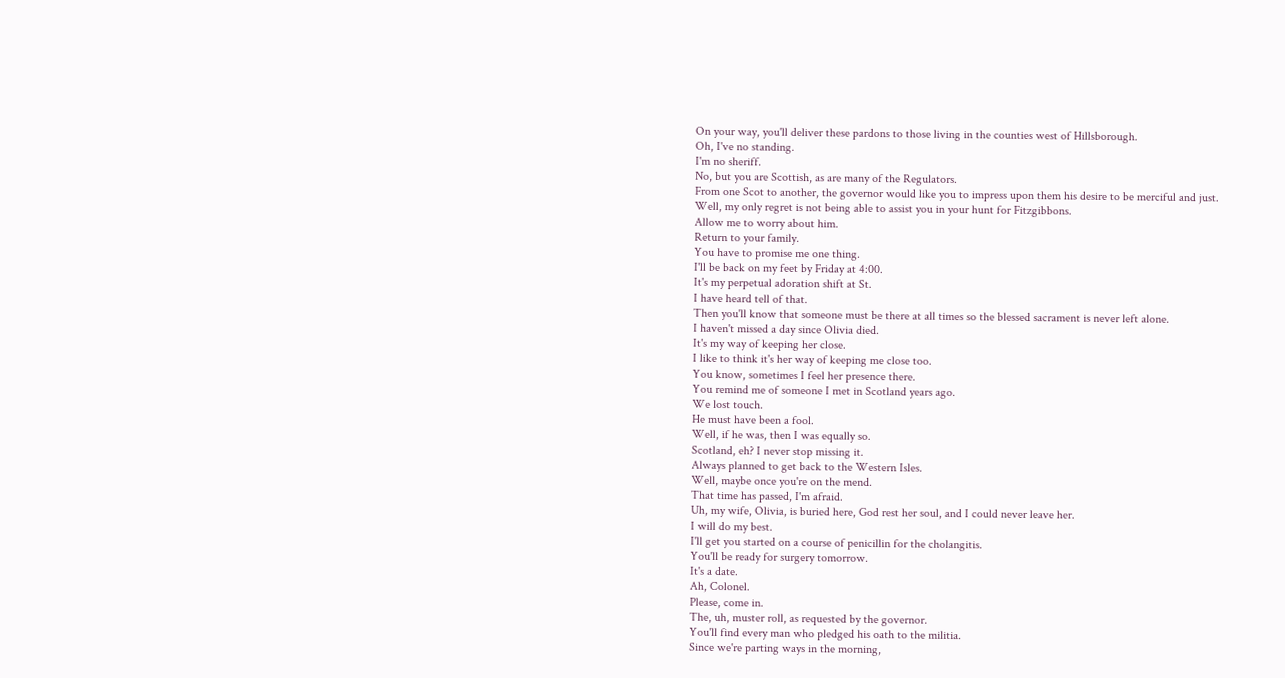On your way, you'll deliver these pardons to those living in the counties west of Hillsborough.
Oh, I've no standing.
I'm no sheriff.
No, but you are Scottish, as are many of the Regulators.
From one Scot to another, the governor would like you to impress upon them his desire to be merciful and just.
Well, my only regret is not being able to assist you in your hunt for Fitzgibbons.
Allow me to worry about him.
Return to your family.
You have to promise me one thing.
I'll be back on my feet by Friday at 4:00.
It's my perpetual adoration shift at St.
I have heard tell of that.
Then you'll know that someone must be there at all times so the blessed sacrament is never left alone.
I haven't missed a day since Olivia died.
It's my way of keeping her close.
I like to think it's her way of keeping me close too.
You know, sometimes I feel her presence there.
You remind me of someone I met in Scotland years ago.
We lost touch.
He must have been a fool.
Well, if he was, then I was equally so.
Scotland, eh? I never stop missing it.
Always planned to get back to the Western Isles.
Well, maybe once you're on the mend.
That time has passed, I'm afraid.
Uh, my wife, Olivia, is buried here, God rest her soul, and I could never leave her.
I will do my best.
I'll get you started on a course of penicillin for the cholangitis.
You'll be ready for surgery tomorrow.
It's a date.
Ah, Colonel.
Please, come in.
The, uh, muster roll, as requested by the governor.
You'll find every man who pledged his oath to the militia.
Since we're parting ways in the morning,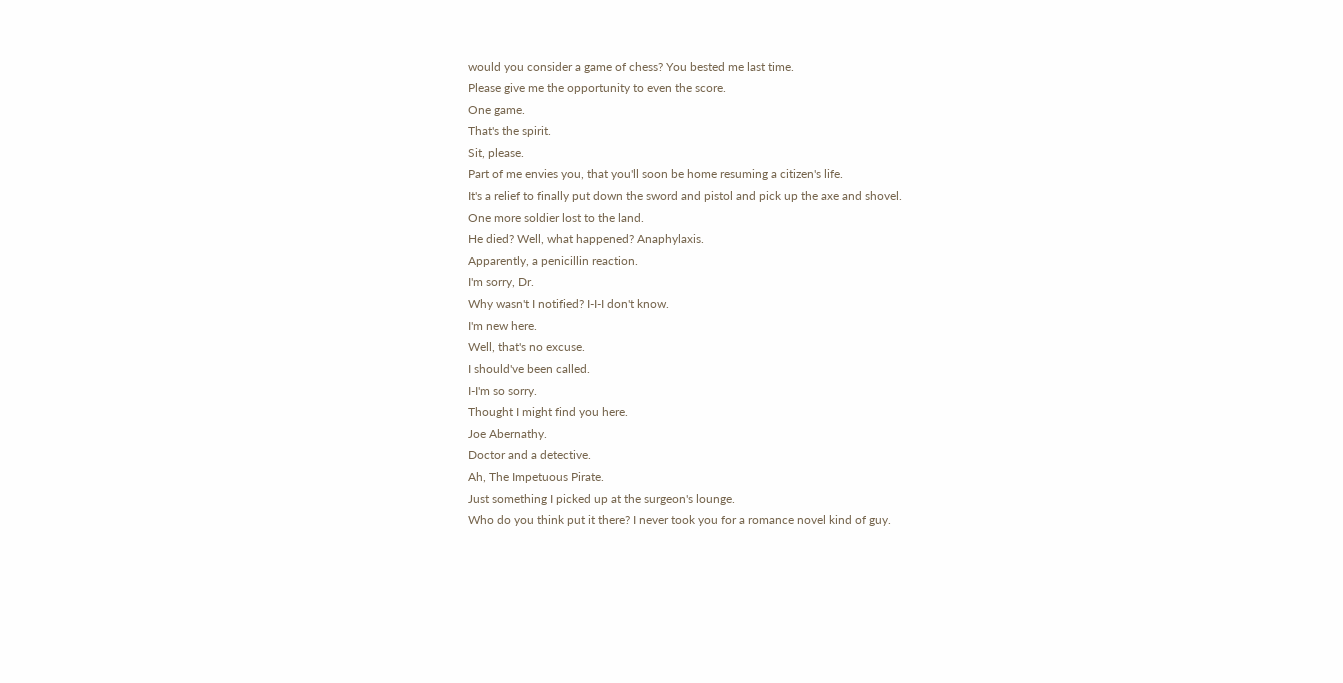would you consider a game of chess? You bested me last time.
Please give me the opportunity to even the score.
One game.
That's the spirit.
Sit, please.
Part of me envies you, that you'll soon be home resuming a citizen's life.
It's a relief to finally put down the sword and pistol and pick up the axe and shovel.
One more soldier lost to the land.
He died? Well, what happened? Anaphylaxis.
Apparently, a penicillin reaction.
I'm sorry, Dr.
Why wasn't I notified? I-I-I don't know.
I'm new here.
Well, that's no excuse.
I should've been called.
I-I'm so sorry.
Thought I might find you here.
Joe Abernathy.
Doctor and a detective.
Ah, The Impetuous Pirate.
Just something I picked up at the surgeon's lounge.
Who do you think put it there? I never took you for a romance novel kind of guy.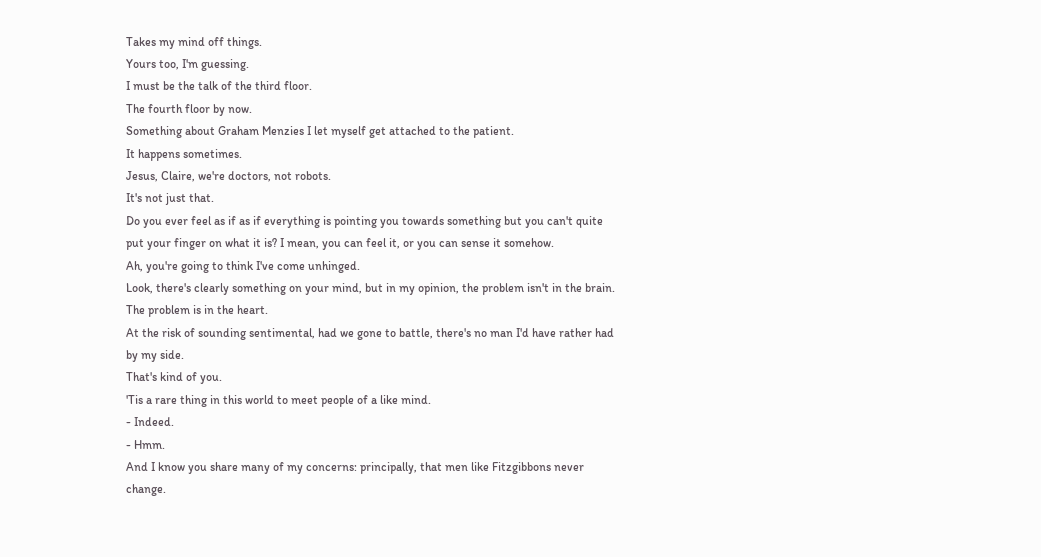Takes my mind off things.
Yours too, I'm guessing.
I must be the talk of the third floor.
The fourth floor by now.
Something about Graham Menzies I let myself get attached to the patient.
It happens sometimes.
Jesus, Claire, we're doctors, not robots.
It's not just that.
Do you ever feel as if as if everything is pointing you towards something but you can't quite put your finger on what it is? I mean, you can feel it, or you can sense it somehow.
Ah, you're going to think I've come unhinged.
Look, there's clearly something on your mind, but in my opinion, the problem isn't in the brain.
The problem is in the heart.
At the risk of sounding sentimental, had we gone to battle, there's no man I'd have rather had by my side.
That's kind of you.
'Tis a rare thing in this world to meet people of a like mind.
- Indeed.
- Hmm.
And I know you share many of my concerns: principally, that men like Fitzgibbons never change.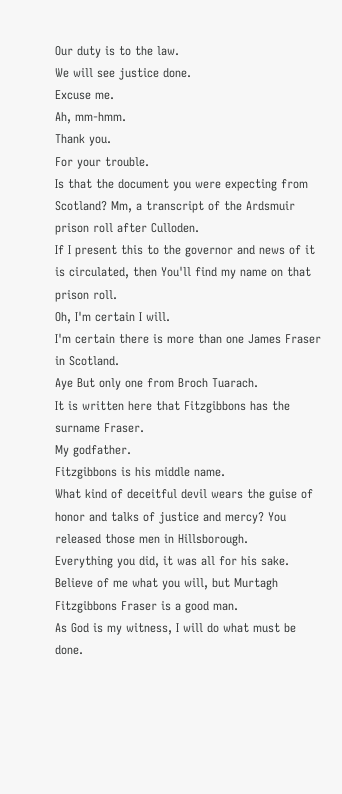Our duty is to the law.
We will see justice done.
Excuse me.
Ah, mm-hmm.
Thank you.
For your trouble.
Is that the document you were expecting from Scotland? Mm, a transcript of the Ardsmuir prison roll after Culloden.
If I present this to the governor and news of it is circulated, then You'll find my name on that prison roll.
Oh, I'm certain I will.
I'm certain there is more than one James Fraser in Scotland.
Aye But only one from Broch Tuarach.
It is written here that Fitzgibbons has the surname Fraser.
My godfather.
Fitzgibbons is his middle name.
What kind of deceitful devil wears the guise of honor and talks of justice and mercy? You released those men in Hillsborough.
Everything you did, it was all for his sake.
Believe of me what you will, but Murtagh Fitzgibbons Fraser is a good man.
As God is my witness, I will do what must be done.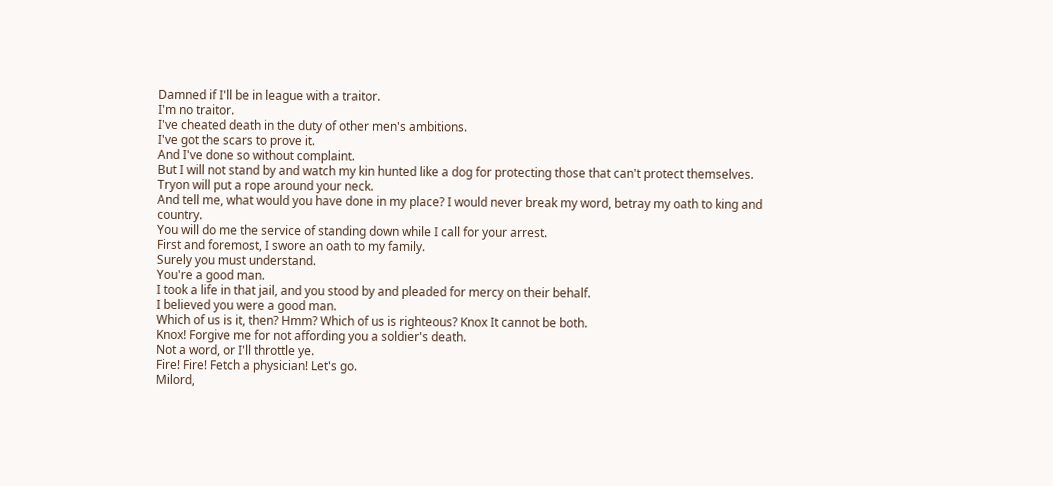Damned if I'll be in league with a traitor.
I'm no traitor.
I've cheated death in the duty of other men's ambitions.
I've got the scars to prove it.
And I've done so without complaint.
But I will not stand by and watch my kin hunted like a dog for protecting those that can't protect themselves.
Tryon will put a rope around your neck.
And tell me, what would you have done in my place? I would never break my word, betray my oath to king and country.
You will do me the service of standing down while I call for your arrest.
First and foremost, I swore an oath to my family.
Surely you must understand.
You're a good man.
I took a life in that jail, and you stood by and pleaded for mercy on their behalf.
I believed you were a good man.
Which of us is it, then? Hmm? Which of us is righteous? Knox It cannot be both.
Knox! Forgive me for not affording you a soldier's death.
Not a word, or I'll throttle ye.
Fire! Fire! Fetch a physician! Let's go.
Milord,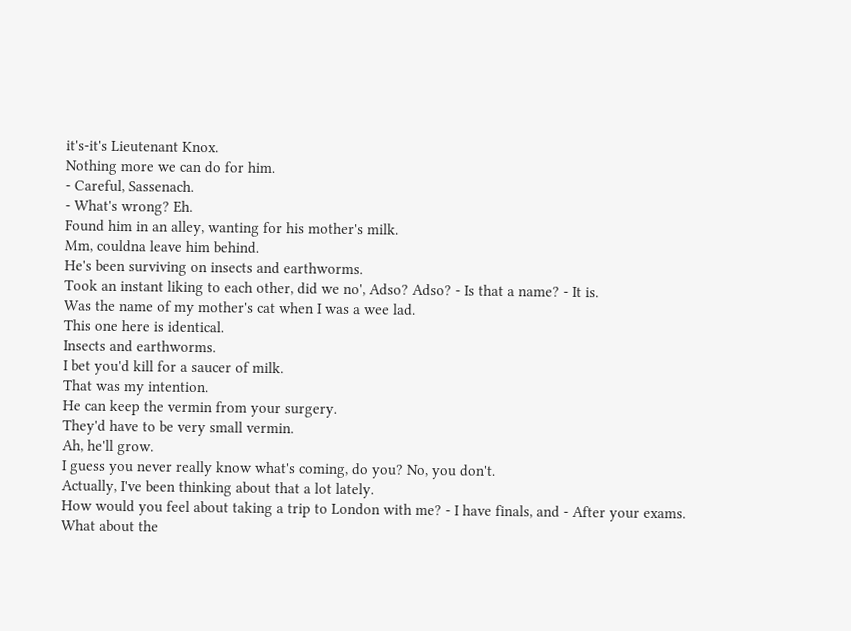it's-it's Lieutenant Knox.
Nothing more we can do for him.
- Careful, Sassenach.
- What's wrong? Eh.
Found him in an alley, wanting for his mother's milk.
Mm, couldna leave him behind.
He's been surviving on insects and earthworms.
Took an instant liking to each other, did we no', Adso? Adso? - Is that a name? - It is.
Was the name of my mother's cat when I was a wee lad.
This one here is identical.
Insects and earthworms.
I bet you'd kill for a saucer of milk.
That was my intention.
He can keep the vermin from your surgery.
They'd have to be very small vermin.
Ah, he'll grow.
I guess you never really know what's coming, do you? No, you don't.
Actually, I've been thinking about that a lot lately.
How would you feel about taking a trip to London with me? - I have finals, and - After your exams.
What about the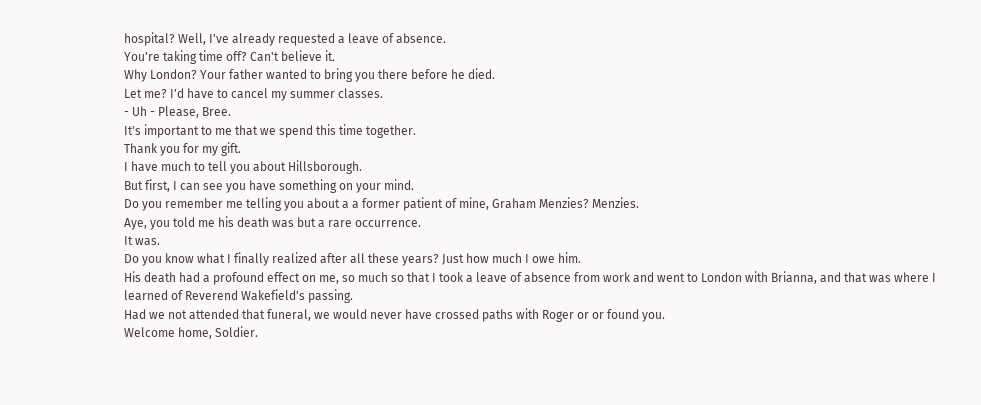hospital? Well, I've already requested a leave of absence.
You're taking time off? Can't believe it.
Why London? Your father wanted to bring you there before he died.
Let me? I'd have to cancel my summer classes.
- Uh - Please, Bree.
It's important to me that we spend this time together.
Thank you for my gift.
I have much to tell you about Hillsborough.
But first, I can see you have something on your mind.
Do you remember me telling you about a a former patient of mine, Graham Menzies? Menzies.
Aye, you told me his death was but a rare occurrence.
It was.
Do you know what I finally realized after all these years? Just how much I owe him.
His death had a profound effect on me, so much so that I took a leave of absence from work and went to London with Brianna, and that was where I learned of Reverend Wakefield's passing.
Had we not attended that funeral, we would never have crossed paths with Roger or or found you.
Welcome home, Soldier.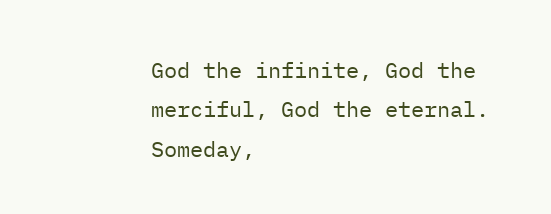God the infinite, God the merciful, God the eternal.
Someday,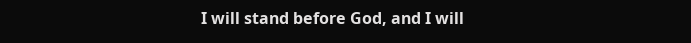I will stand before God, and I will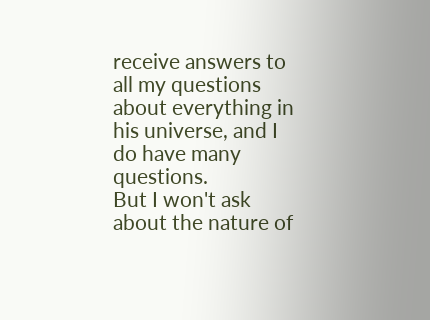receive answers to all my questions about everything in his universe, and I do have many questions.
But I won't ask about the nature of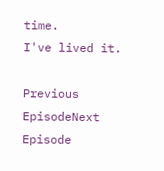time.
I've lived it.

Previous EpisodeNext Episode